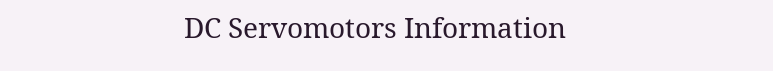DC Servomotors Information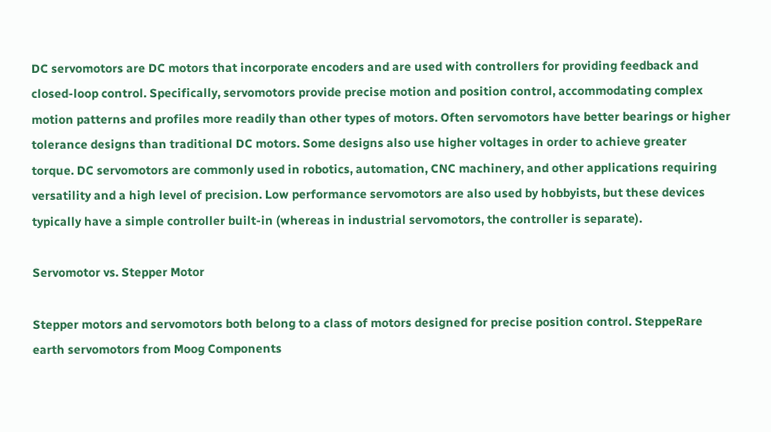DC servomotors are DC motors that incorporate encoders and are used with controllers for providing feedback and closed-loop control. Specifically, servomotors provide precise motion and position control, accommodating complex motion patterns and profiles more readily than other types of motors. Often servomotors have better bearings or higher tolerance designs than traditional DC motors. Some designs also use higher voltages in order to achieve greater torque. DC servomotors are commonly used in robotics, automation, CNC machinery, and other applications requiring versatility and a high level of precision. Low performance servomotors are also used by hobbyists, but these devices typically have a simple controller built-in (whereas in industrial servomotors, the controller is separate).

Servomotor vs. Stepper Motor

Stepper motors and servomotors both belong to a class of motors designed for precise position control. SteppeRare earth servomotors from Moog Components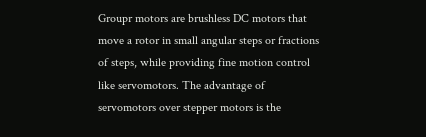Groupr motors are brushless DC motors that move a rotor in small angular steps or fractions of steps, while providing fine motion control like servomotors. The advantage of servomotors over stepper motors is the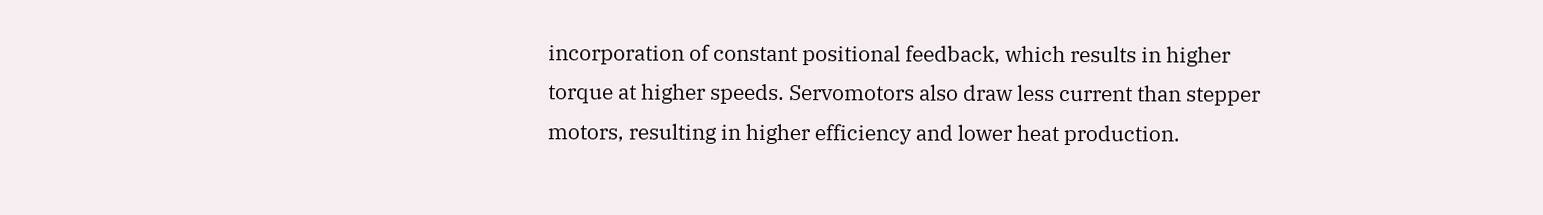incorporation of constant positional feedback, which results in higher torque at higher speeds. Servomotors also draw less current than stepper motors, resulting in higher efficiency and lower heat production.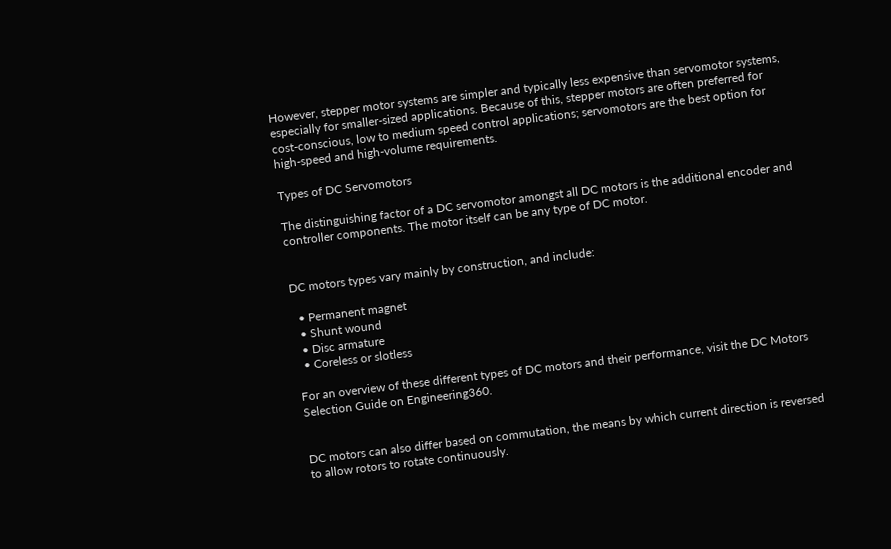However, stepper motor systems are simpler and typically less expensive than servomotor systems, especially for smaller-sized applications. Because of this, stepper motors are often preferred for cost-conscious, low to medium speed control applications; servomotors are the best option for high-speed and high-volume requirements.

Types of DC Servomotors

The distinguishing factor of a DC servomotor amongst all DC motors is the additional encoder and controller components. The motor itself can be any type of DC motor.


DC motors types vary mainly by construction, and include:

  • Permanent magnet
  • Shunt wound
  • Disc armature
  • Coreless or slotless

For an overview of these different types of DC motors and their performance, visit the DC Motors Selection Guide on Engineering360.


DC motors can also differ based on commutation, the means by which current direction is reversed to allow rotors to rotate continuously.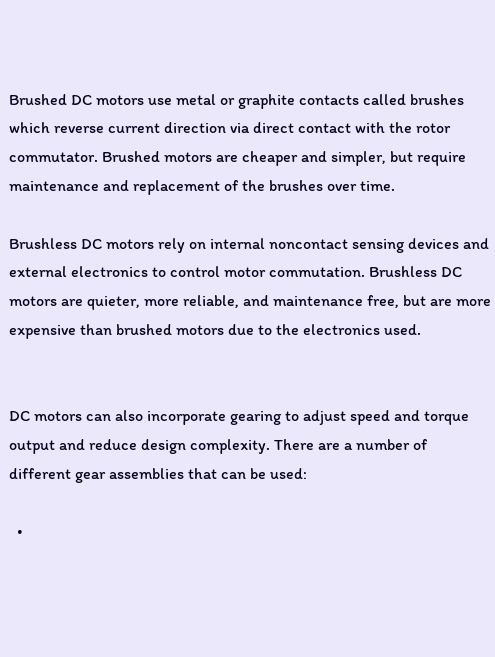Brushed DC motors use metal or graphite contacts called brushes which reverse current direction via direct contact with the rotor commutator. Brushed motors are cheaper and simpler, but require maintenance and replacement of the brushes over time.

Brushless DC motors rely on internal noncontact sensing devices and external electronics to control motor commutation. Brushless DC motors are quieter, more reliable, and maintenance free, but are more expensive than brushed motors due to the electronics used.


DC motors can also incorporate gearing to adjust speed and torque output and reduce design complexity. There are a number of different gear assemblies that can be used:

  •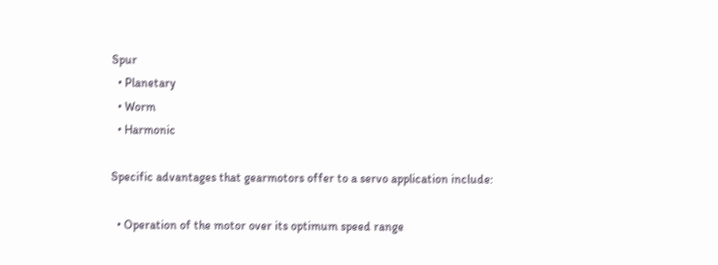Spur
  • Planetary
  • Worm
  • Harmonic

Specific advantages that gearmotors offer to a servo application include:

  • Operation of the motor over its optimum speed range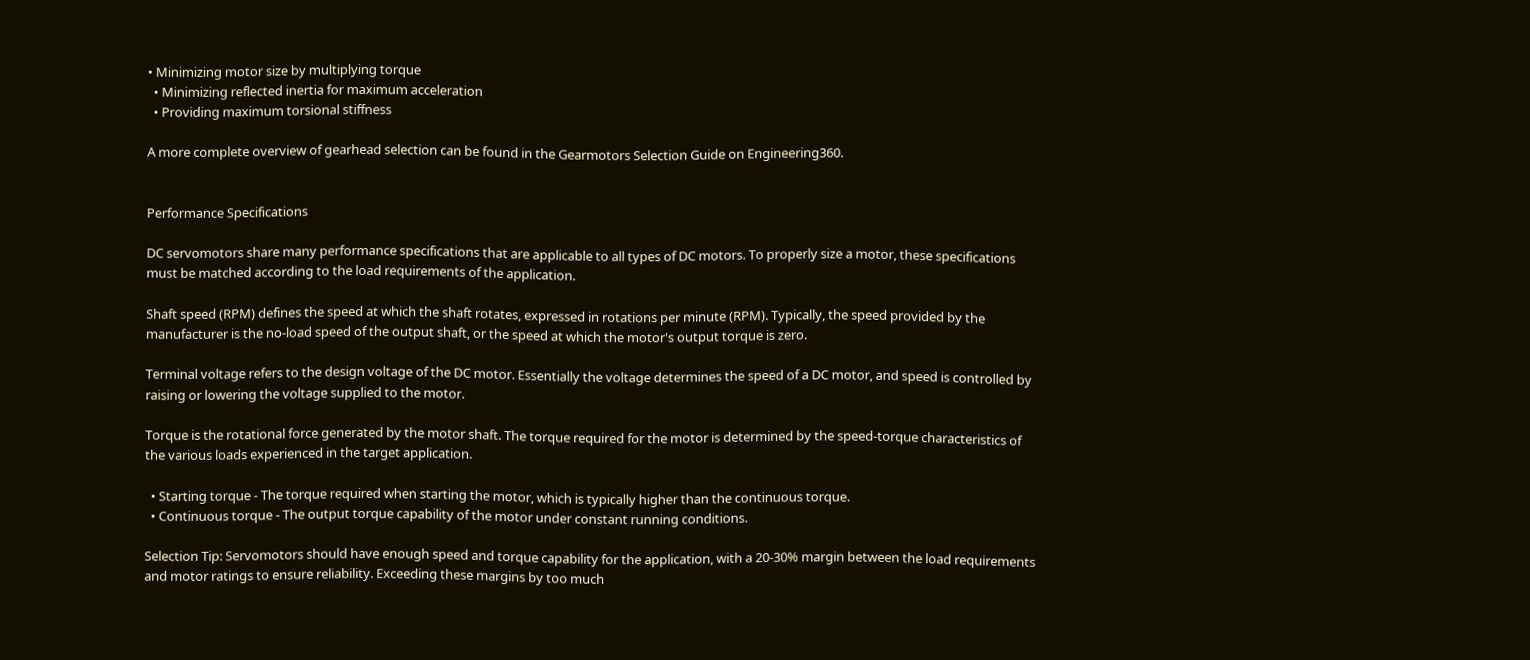• Minimizing motor size by multiplying torque
  • Minimizing reflected inertia for maximum acceleration
  • Providing maximum torsional stiffness

A more complete overview of gearhead selection can be found in the Gearmotors Selection Guide on Engineering360.


Performance Specifications

DC servomotors share many performance specifications that are applicable to all types of DC motors. To properly size a motor, these specifications must be matched according to the load requirements of the application.

Shaft speed (RPM) defines the speed at which the shaft rotates, expressed in rotations per minute (RPM). Typically, the speed provided by the manufacturer is the no-load speed of the output shaft, or the speed at which the motor's output torque is zero.

Terminal voltage refers to the design voltage of the DC motor. Essentially the voltage determines the speed of a DC motor, and speed is controlled by raising or lowering the voltage supplied to the motor.

Torque is the rotational force generated by the motor shaft. The torque required for the motor is determined by the speed-torque characteristics of the various loads experienced in the target application.

  • Starting torque - The torque required when starting the motor, which is typically higher than the continuous torque.
  • Continuous torque - The output torque capability of the motor under constant running conditions.

Selection Tip: Servomotors should have enough speed and torque capability for the application, with a 20-30% margin between the load requirements and motor ratings to ensure reliability. Exceeding these margins by too much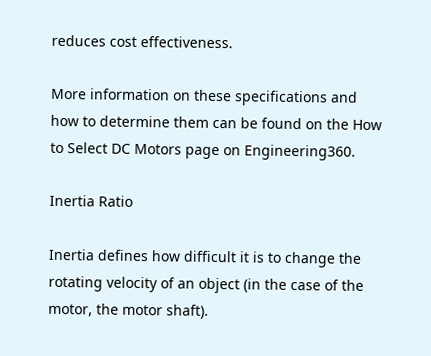reduces cost effectiveness.

More information on these specifications and how to determine them can be found on the How to Select DC Motors page on Engineering360.

Inertia Ratio

Inertia defines how difficult it is to change the rotating velocity of an object (in the case of the motor, the motor shaft).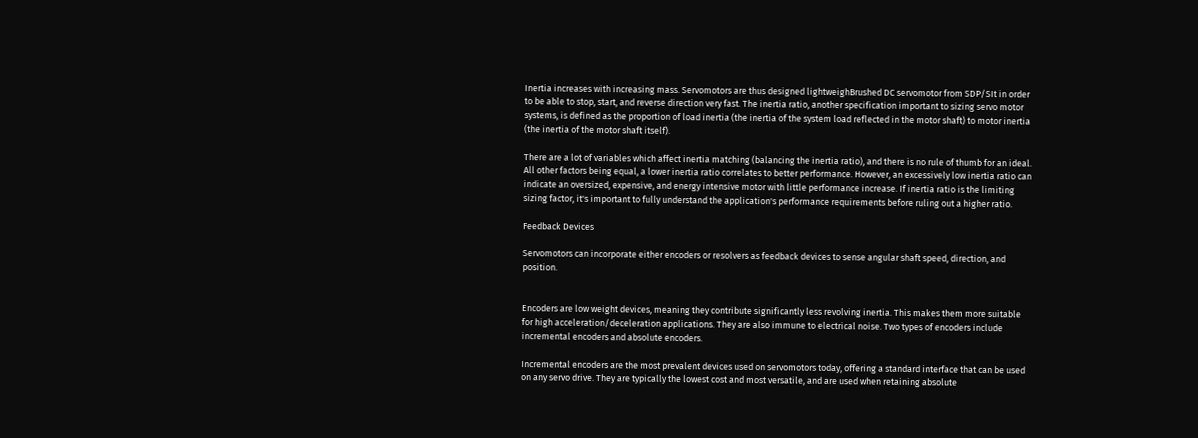Inertia increases with increasing mass. Servomotors are thus designed lightweighBrushed DC servomotor from SDP/SIt in order to be able to stop, start, and reverse direction very fast. The inertia ratio, another specification important to sizing servo motor systems, is defined as the proportion of load inertia (the inertia of the system load reflected in the motor shaft) to motor inertia (the inertia of the motor shaft itself).

There are a lot of variables which affect inertia matching (balancing the inertia ratio), and there is no rule of thumb for an ideal. All other factors being equal, a lower inertia ratio correlates to better performance. However, an excessively low inertia ratio can indicate an oversized, expensive, and energy intensive motor with little performance increase. If inertia ratio is the limiting sizing factor, it's important to fully understand the application's performance requirements before ruling out a higher ratio.

Feedback Devices

Servomotors can incorporate either encoders or resolvers as feedback devices to sense angular shaft speed, direction, and position.


Encoders are low weight devices, meaning they contribute significantly less revolving inertia. This makes them more suitable for high acceleration/deceleration applications. They are also immune to electrical noise. Two types of encoders include incremental encoders and absolute encoders.

Incremental encoders are the most prevalent devices used on servomotors today, offering a standard interface that can be used on any servo drive. They are typically the lowest cost and most versatile, and are used when retaining absolute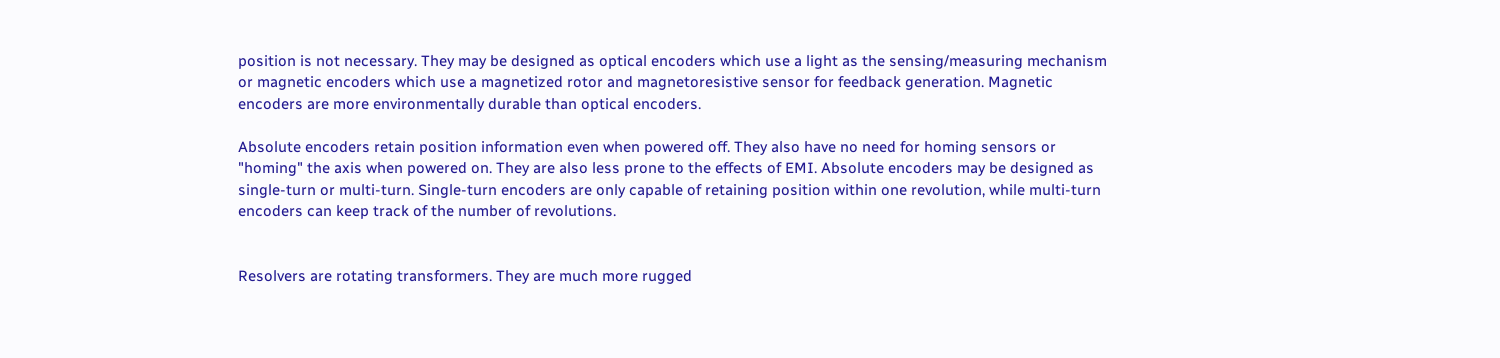position is not necessary. They may be designed as optical encoders which use a light as the sensing/measuring mechanism or magnetic encoders which use a magnetized rotor and magnetoresistive sensor for feedback generation. Magnetic encoders are more environmentally durable than optical encoders.

Absolute encoders retain position information even when powered off. They also have no need for homing sensors or "homing" the axis when powered on. They are also less prone to the effects of EMI. Absolute encoders may be designed as single-turn or multi-turn. Single-turn encoders are only capable of retaining position within one revolution, while multi-turn encoders can keep track of the number of revolutions.


Resolvers are rotating transformers. They are much more rugged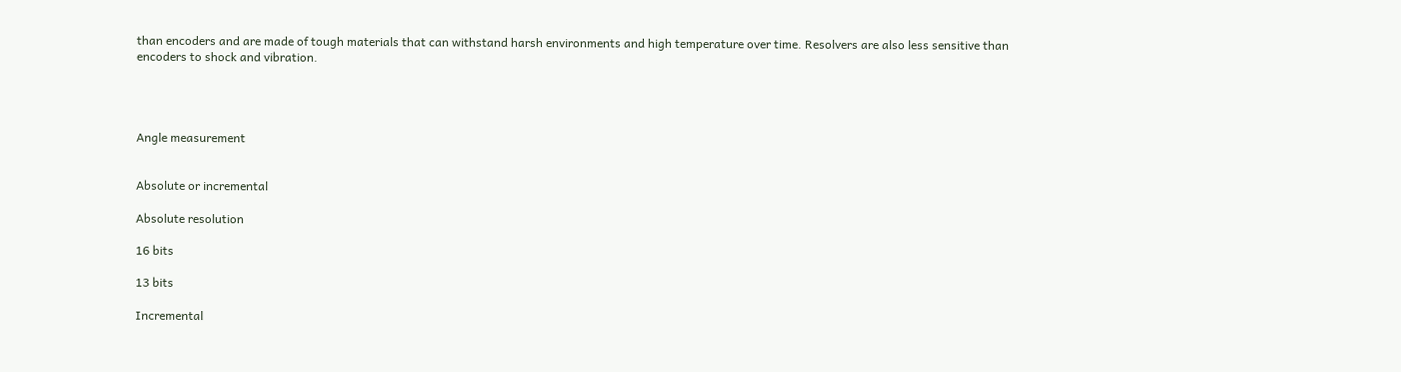than encoders and are made of tough materials that can withstand harsh environments and high temperature over time. Resolvers are also less sensitive than encoders to shock and vibration.




Angle measurement


Absolute or incremental

Absolute resolution

16 bits

13 bits

Incremental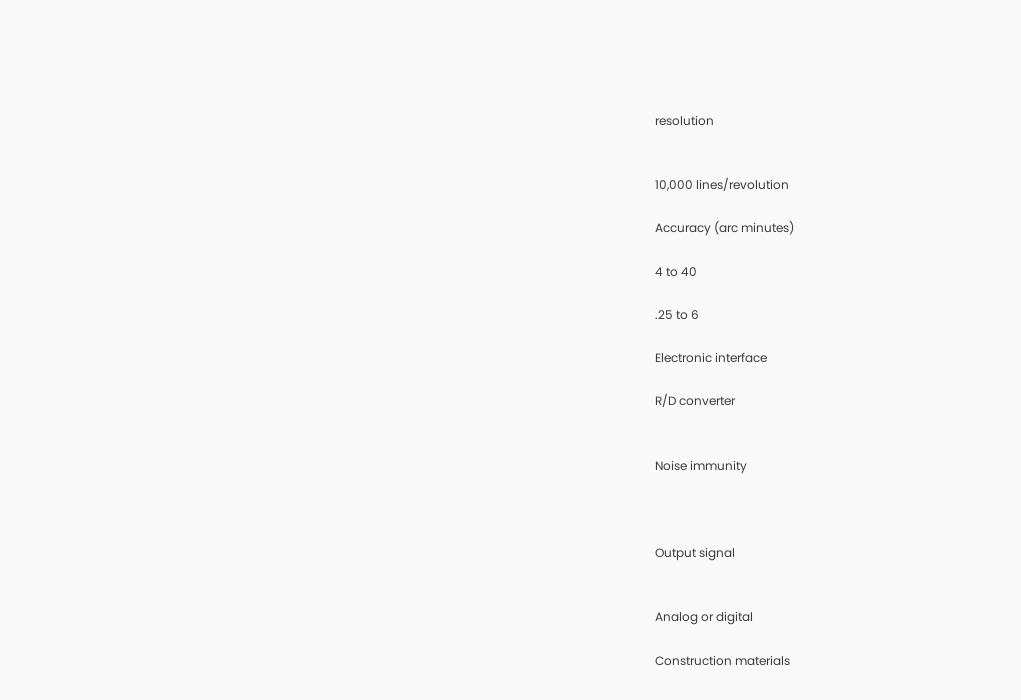resolution


10,000 lines/revolution

Accuracy (arc minutes)

4 to 40

.25 to 6

Electronic interface

R/D converter


Noise immunity



Output signal


Analog or digital

Construction materials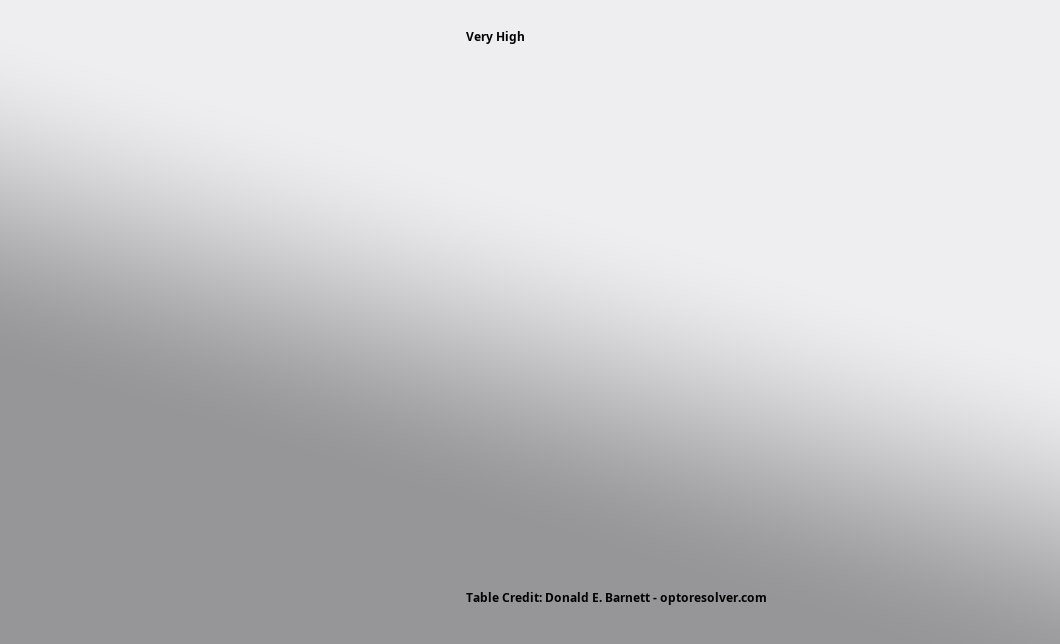Very High























Table Credit: Donald E. Barnett - optoresolver.com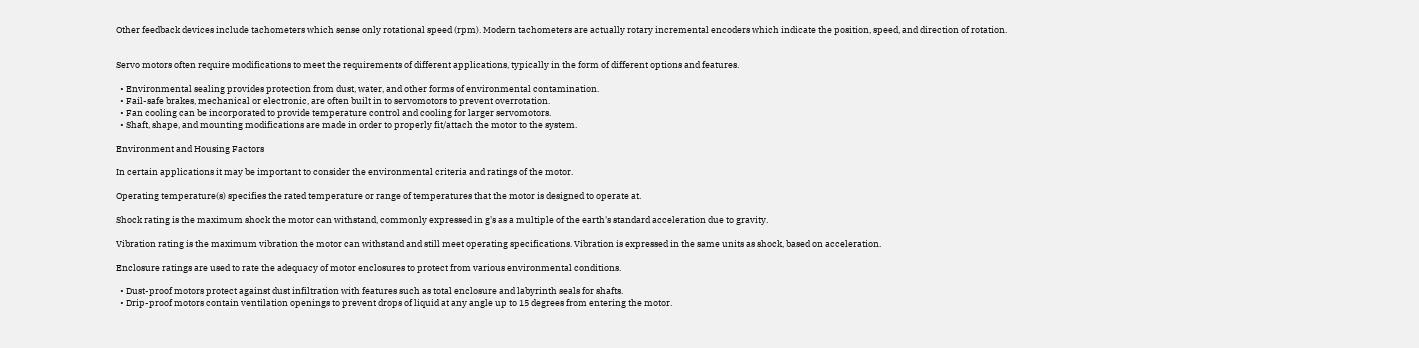Other feedback devices include tachometers which sense only rotational speed (rpm). Modern tachometers are actually rotary incremental encoders which indicate the position, speed, and direction of rotation.


Servo motors often require modifications to meet the requirements of different applications, typically in the form of different options and features.

  • Environmental sealing provides protection from dust, water, and other forms of environmental contamination.
  • Fail-safe brakes, mechanical or electronic, are often built in to servomotors to prevent overrotation.
  • Fan cooling can be incorporated to provide temperature control and cooling for larger servomotors.
  • Shaft, shape, and mounting modifications are made in order to properly fit/attach the motor to the system.

Environment and Housing Factors

In certain applications it may be important to consider the environmental criteria and ratings of the motor.

Operating temperature(s) specifies the rated temperature or range of temperatures that the motor is designed to operate at.

Shock rating is the maximum shock the motor can withstand, commonly expressed in g's as a multiple of the earth's standard acceleration due to gravity.

Vibration rating is the maximum vibration the motor can withstand and still meet operating specifications. Vibration is expressed in the same units as shock, based on acceleration.

Enclosure ratings are used to rate the adequacy of motor enclosures to protect from various environmental conditions.

  • Dust-proof motors protect against dust infiltration with features such as total enclosure and labyrinth seals for shafts.
  • Drip-proof motors contain ventilation openings to prevent drops of liquid at any angle up to 15 degrees from entering the motor.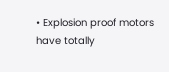• Explosion proof motors have totally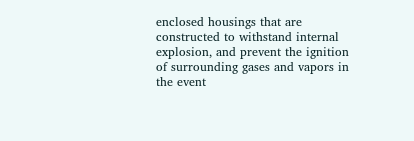enclosed housings that are constructed to withstand internal explosion, and prevent the ignition of surrounding gases and vapors in the event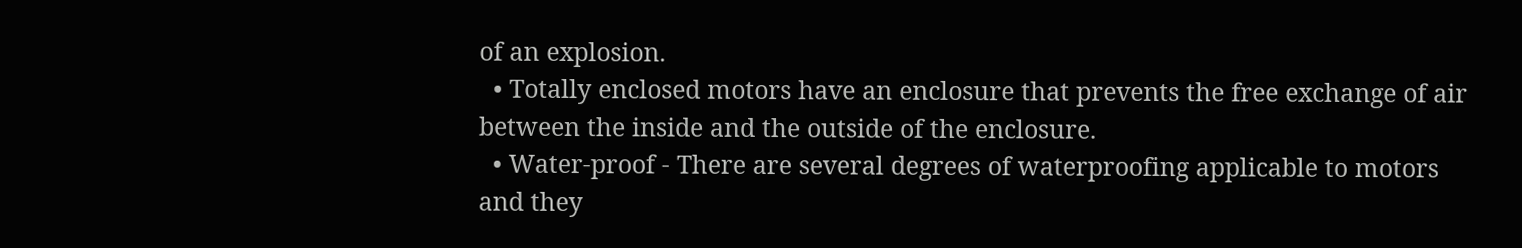of an explosion.
  • Totally enclosed motors have an enclosure that prevents the free exchange of air between the inside and the outside of the enclosure.
  • Water-proof - There are several degrees of waterproofing applicable to motors and they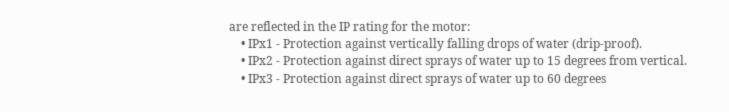are reflected in the IP rating for the motor:
    • IPx1 - Protection against vertically falling drops of water (drip-proof).
    • IPx2 - Protection against direct sprays of water up to 15 degrees from vertical.
    • IPx3 - Protection against direct sprays of water up to 60 degrees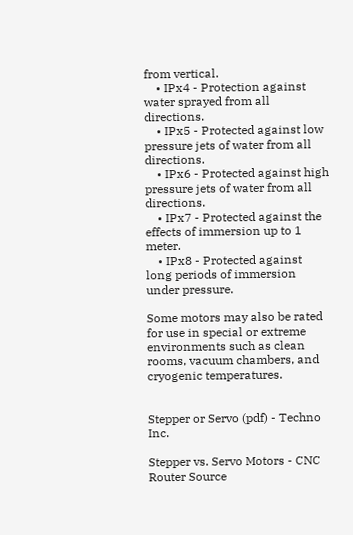from vertical.
    • IPx4 - Protection against water sprayed from all directions.
    • IPx5 - Protected against low pressure jets of water from all directions.
    • IPx6 - Protected against high pressure jets of water from all directions.
    • IPx7 - Protected against the effects of immersion up to 1 meter.
    • IPx8 - Protected against long periods of immersion under pressure.

Some motors may also be rated for use in special or extreme environments such as clean rooms, vacuum chambers, and cryogenic temperatures.


Stepper or Servo (pdf) - Techno Inc.

Stepper vs. Servo Motors - CNC Router Source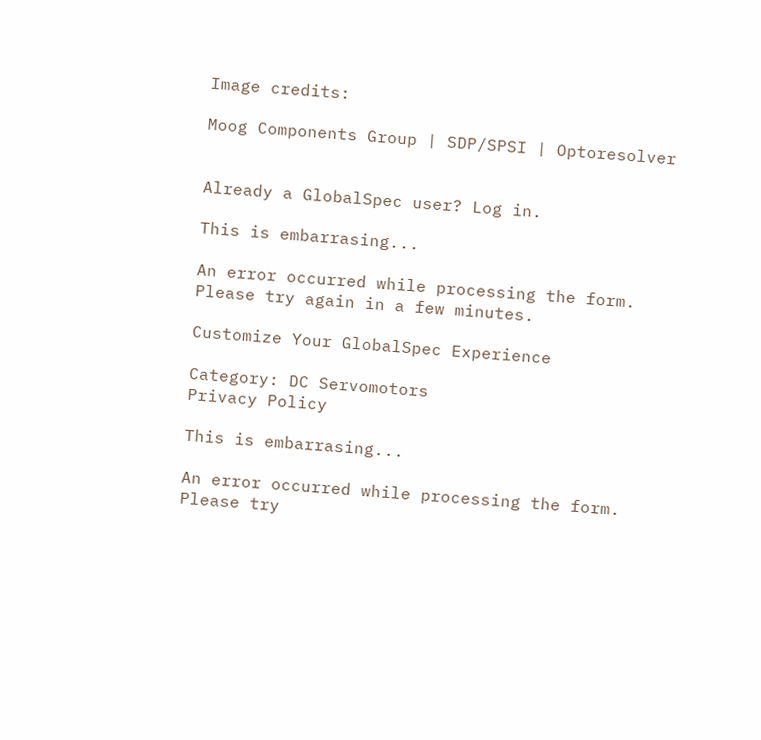Image credits:

Moog Components Group | SDP/SPSI | Optoresolver


Already a GlobalSpec user? Log in.

This is embarrasing...

An error occurred while processing the form. Please try again in a few minutes.

Customize Your GlobalSpec Experience

Category: DC Servomotors
Privacy Policy

This is embarrasing...

An error occurred while processing the form. Please try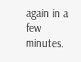again in a few minutes.